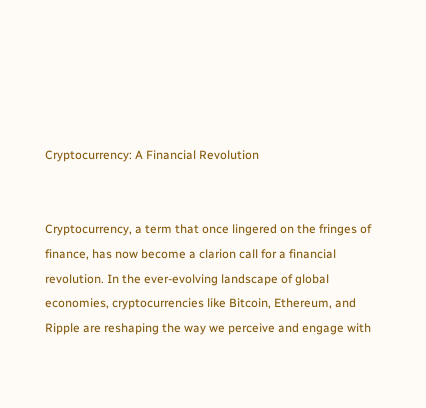Cryptocurrency: A Financial Revolution


Cryptocurrency, a term that once lingered on the fringes of finance, has now become a clarion call for a financial revolution. In the ever-evolving landscape of global economies, cryptocurrencies like Bitcoin, Ethereum, and Ripple are reshaping the way we perceive and engage with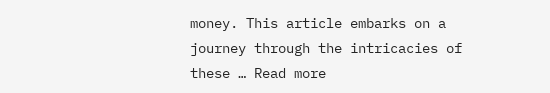money. This article embarks on a journey through the intricacies of these … Read more